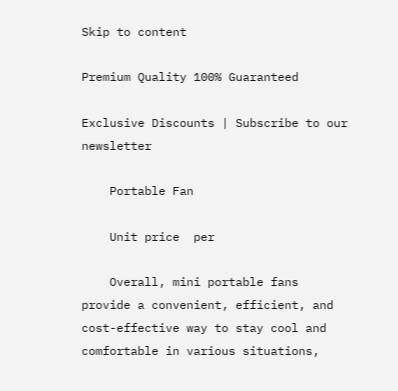Skip to content

Premium Quality 100% Guaranteed

Exclusive Discounts | Subscribe to our newsletter

    Portable Fan

    Unit price  per

    Overall, mini portable fans provide a convenient, efficient, and cost-effective way to stay cool and comfortable in various situations,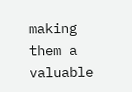making them a valuable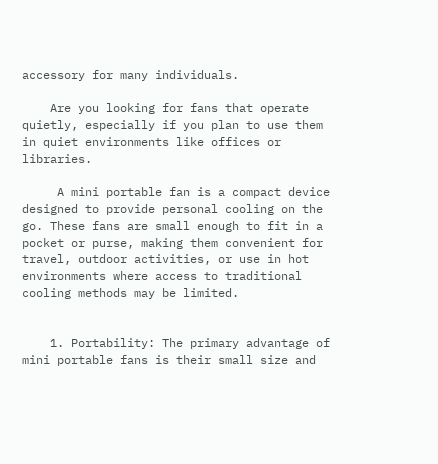accessory for many individuals.

    Are you looking for fans that operate quietly, especially if you plan to use them in quiet environments like offices or libraries.

     A mini portable fan is a compact device designed to provide personal cooling on the go. These fans are small enough to fit in a pocket or purse, making them convenient for travel, outdoor activities, or use in hot environments where access to traditional cooling methods may be limited.


    1. Portability: The primary advantage of mini portable fans is their small size and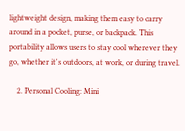lightweight design, making them easy to carry around in a pocket, purse, or backpack. This portability allows users to stay cool wherever they go, whether it's outdoors, at work, or during travel.

    2. Personal Cooling: Mini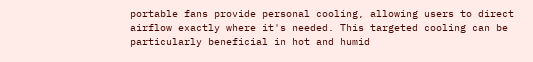portable fans provide personal cooling, allowing users to direct airflow exactly where it's needed. This targeted cooling can be particularly beneficial in hot and humid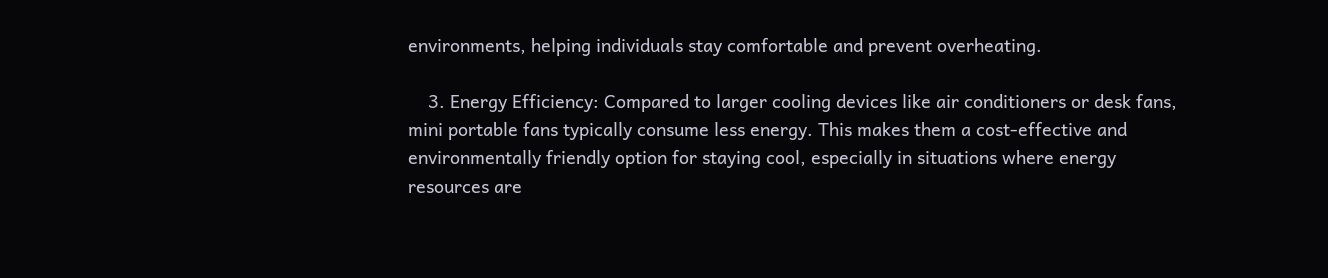environments, helping individuals stay comfortable and prevent overheating.

    3. Energy Efficiency: Compared to larger cooling devices like air conditioners or desk fans, mini portable fans typically consume less energy. This makes them a cost-effective and environmentally friendly option for staying cool, especially in situations where energy resources are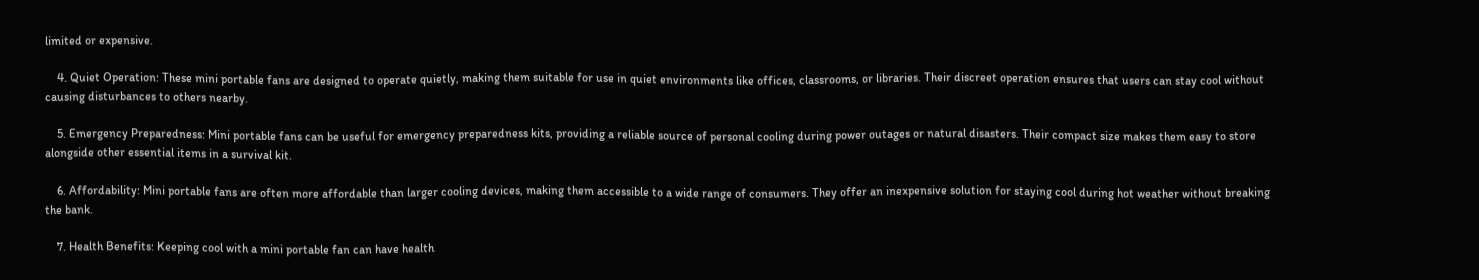limited or expensive.

    4. Quiet Operation: These mini portable fans are designed to operate quietly, making them suitable for use in quiet environments like offices, classrooms, or libraries. Their discreet operation ensures that users can stay cool without causing disturbances to others nearby.

    5. Emergency Preparedness: Mini portable fans can be useful for emergency preparedness kits, providing a reliable source of personal cooling during power outages or natural disasters. Their compact size makes them easy to store alongside other essential items in a survival kit.

    6. Affordability: Mini portable fans are often more affordable than larger cooling devices, making them accessible to a wide range of consumers. They offer an inexpensive solution for staying cool during hot weather without breaking the bank.

    7. Health Benefits: Keeping cool with a mini portable fan can have health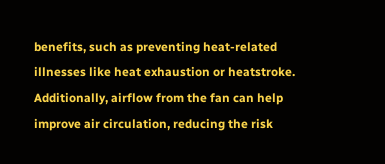benefits, such as preventing heat-related illnesses like heat exhaustion or heatstroke. Additionally, airflow from the fan can help improve air circulation, reducing the risk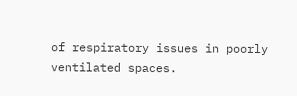of respiratory issues in poorly ventilated spaces.